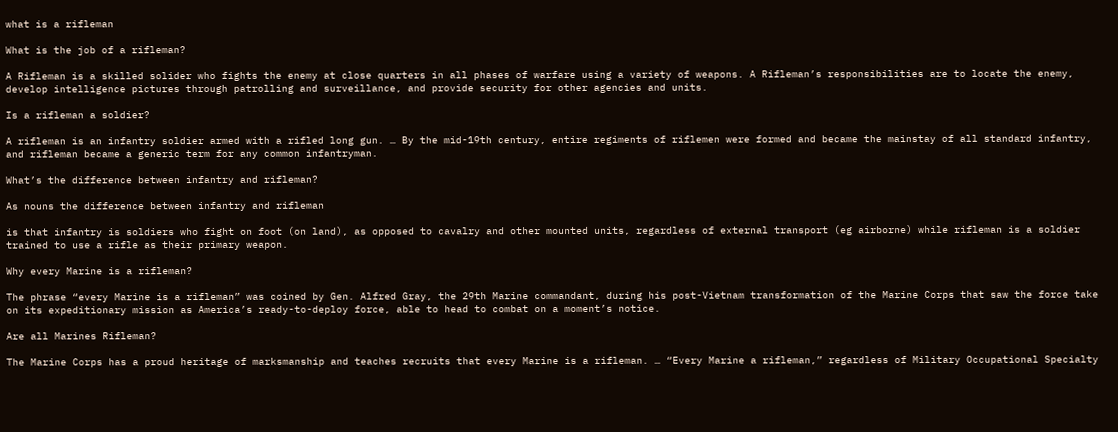what is a rifleman

What is the job of a rifleman?

A Rifleman is a skilled solider who fights the enemy at close quarters in all phases of warfare using a variety of weapons. A Rifleman’s responsibilities are to locate the enemy, develop intelligence pictures through patrolling and surveillance, and provide security for other agencies and units.

Is a rifleman a soldier?

A rifleman is an infantry soldier armed with a rifled long gun. … By the mid-19th century, entire regiments of riflemen were formed and became the mainstay of all standard infantry, and rifleman became a generic term for any common infantryman.

What’s the difference between infantry and rifleman?

As nouns the difference between infantry and rifleman

is that infantry is soldiers who fight on foot (on land), as opposed to cavalry and other mounted units, regardless of external transport (eg airborne) while rifleman is a soldier trained to use a rifle as their primary weapon.

Why every Marine is a rifleman?

The phrase “every Marine is a rifleman” was coined by Gen. Alfred Gray, the 29th Marine commandant, during his post-Vietnam transformation of the Marine Corps that saw the force take on its expeditionary mission as America’s ready-to-deploy force, able to head to combat on a moment’s notice.

Are all Marines Rifleman?

The Marine Corps has a proud heritage of marksmanship and teaches recruits that every Marine is a rifleman. … “Every Marine a rifleman,” regardless of Military Occupational Specialty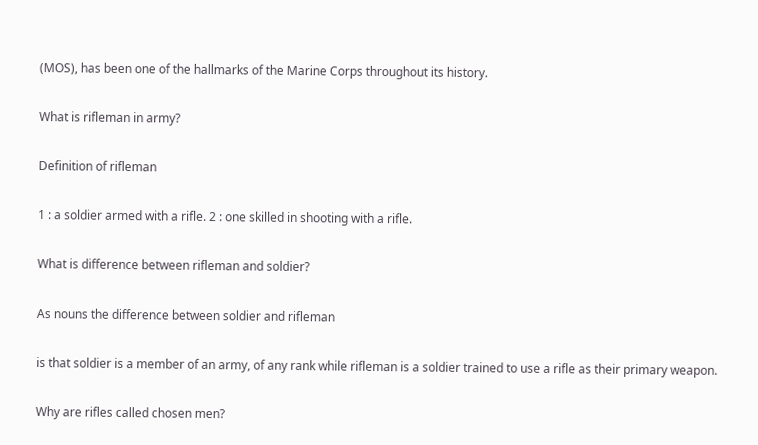(MOS), has been one of the hallmarks of the Marine Corps throughout its history.

What is rifleman in army?

Definition of rifleman

1 : a soldier armed with a rifle. 2 : one skilled in shooting with a rifle.

What is difference between rifleman and soldier?

As nouns the difference between soldier and rifleman

is that soldier is a member of an army, of any rank while rifleman is a soldier trained to use a rifle as their primary weapon.

Why are rifles called chosen men?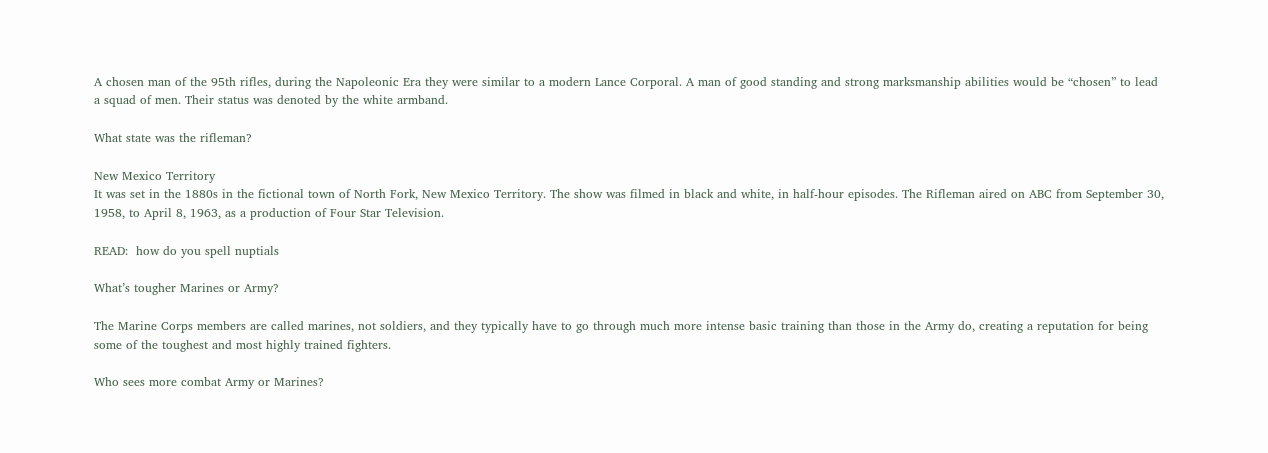A chosen man of the 95th rifles, during the Napoleonic Era they were similar to a modern Lance Corporal. A man of good standing and strong marksmanship abilities would be “chosen” to lead a squad of men. Their status was denoted by the white armband.

What state was the rifleman?

New Mexico Territory
It was set in the 1880s in the fictional town of North Fork, New Mexico Territory. The show was filmed in black and white, in half-hour episodes. The Rifleman aired on ABC from September 30, 1958, to April 8, 1963, as a production of Four Star Television.

READ:  how do you spell nuptials

What’s tougher Marines or Army?

The Marine Corps members are called marines, not soldiers, and they typically have to go through much more intense basic training than those in the Army do, creating a reputation for being some of the toughest and most highly trained fighters.

Who sees more combat Army or Marines?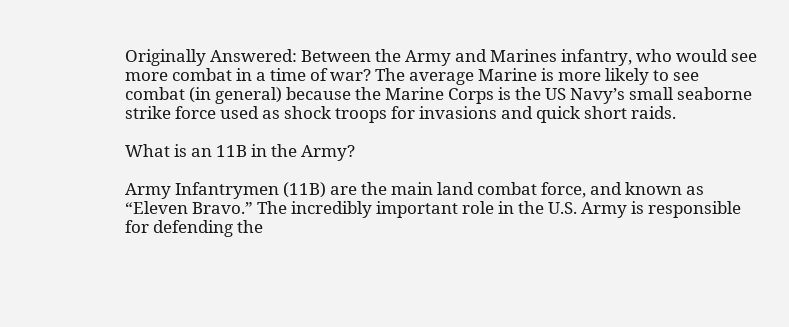Originally Answered: Between the Army and Marines infantry, who would see more combat in a time of war? The average Marine is more likely to see combat (in general) because the Marine Corps is the US Navy’s small seaborne strike force used as shock troops for invasions and quick short raids.

What is an 11B in the Army?

Army Infantrymen (11B) are the main land combat force, and known as “Eleven Bravo.” The incredibly important role in the U.S. Army is responsible for defending the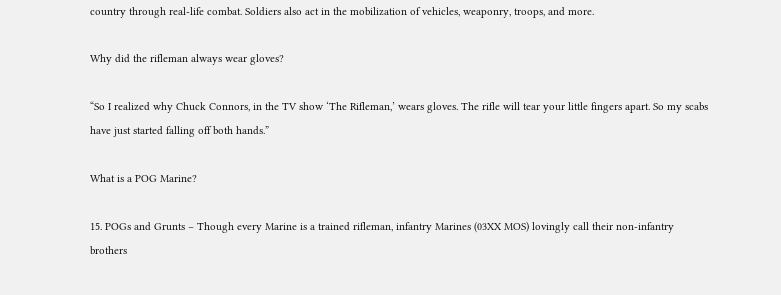country through real-life combat. Soldiers also act in the mobilization of vehicles, weaponry, troops, and more.

Why did the rifleman always wear gloves?

“So I realized why Chuck Connors, in the TV show ‘The Rifleman,’ wears gloves. The rifle will tear your little fingers apart. So my scabs have just started falling off both hands.”

What is a POG Marine?

15. POGs and Grunts – Though every Marine is a trained rifleman, infantry Marines (03XX MOS) lovingly call their non-infantry brothers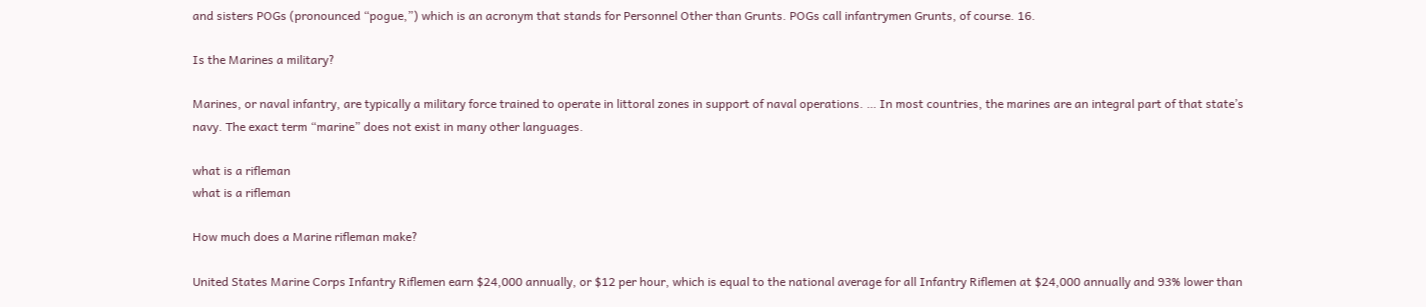and sisters POGs (pronounced “pogue,”) which is an acronym that stands for Personnel Other than Grunts. POGs call infantrymen Grunts, of course. 16.

Is the Marines a military?

Marines, or naval infantry, are typically a military force trained to operate in littoral zones in support of naval operations. … In most countries, the marines are an integral part of that state’s navy. The exact term “marine” does not exist in many other languages.

what is a rifleman
what is a rifleman

How much does a Marine rifleman make?

United States Marine Corps Infantry Riflemen earn $24,000 annually, or $12 per hour, which is equal to the national average for all Infantry Riflemen at $24,000 annually and 93% lower than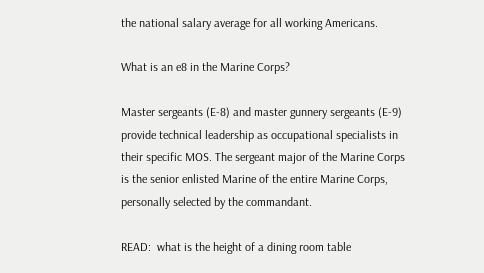the national salary average for all working Americans.

What is an e8 in the Marine Corps?

Master sergeants (E-8) and master gunnery sergeants (E-9) provide technical leadership as occupational specialists in their specific MOS. The sergeant major of the Marine Corps is the senior enlisted Marine of the entire Marine Corps, personally selected by the commandant.

READ:  what is the height of a dining room table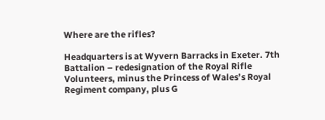Where are the rifles?

Headquarters is at Wyvern Barracks in Exeter. 7th Battalion – redesignation of the Royal Rifle Volunteers, minus the Princess of Wales’s Royal Regiment company, plus G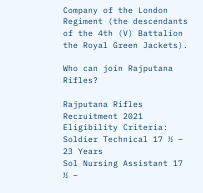Company of the London Regiment (the descendants of the 4th (V) Battalion the Royal Green Jackets).

Who can join Rajputana Rifles?

Rajputana Rifles Recruitment 2021 Eligibility Criteria:
Soldier Technical 17 ½ – 23 Years
Sol Nursing Assistant 17 ½ –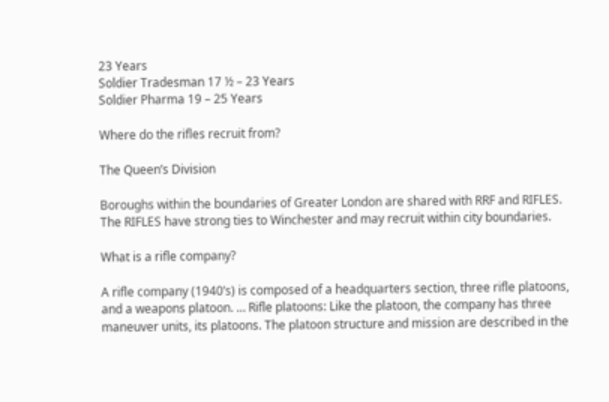23 Years
Soldier Tradesman 17 ½ – 23 Years
Soldier Pharma 19 – 25 Years

Where do the rifles recruit from?

The Queen’s Division

Boroughs within the boundaries of Greater London are shared with RRF and RIFLES. The RIFLES have strong ties to Winchester and may recruit within city boundaries.

What is a rifle company?

A rifle company (1940’s) is composed of a headquarters section, three rifle platoons, and a weapons platoon. … Rifle platoons: Like the platoon, the company has three maneuver units, its platoons. The platoon structure and mission are described in the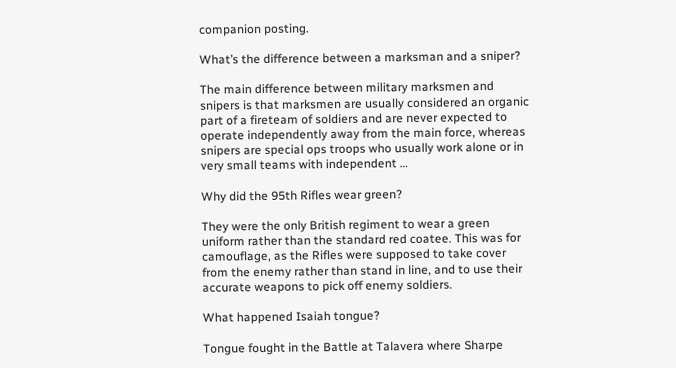companion posting.

What’s the difference between a marksman and a sniper?

The main difference between military marksmen and snipers is that marksmen are usually considered an organic part of a fireteam of soldiers and are never expected to operate independently away from the main force, whereas snipers are special ops troops who usually work alone or in very small teams with independent …

Why did the 95th Rifles wear green?

They were the only British regiment to wear a green uniform rather than the standard red coatee. This was for camouflage, as the Rifles were supposed to take cover from the enemy rather than stand in line, and to use their accurate weapons to pick off enemy soldiers.

What happened Isaiah tongue?

Tongue fought in the Battle at Talavera where Sharpe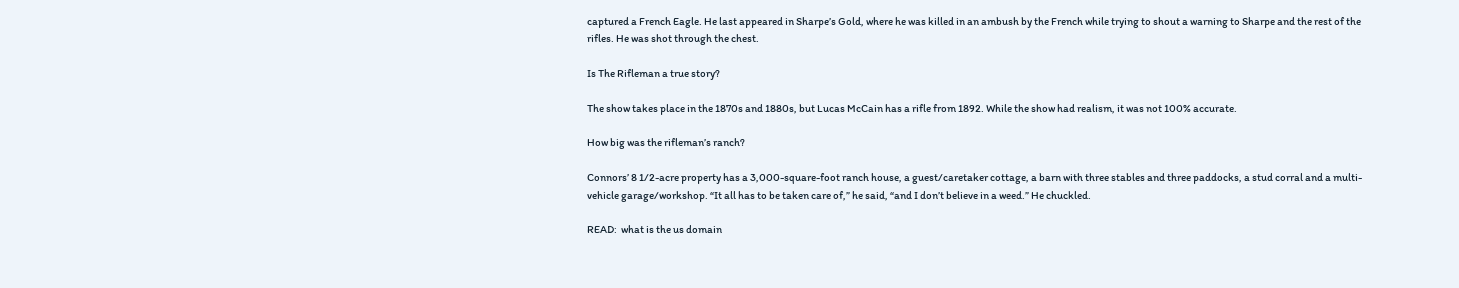captured a French Eagle. He last appeared in Sharpe’s Gold, where he was killed in an ambush by the French while trying to shout a warning to Sharpe and the rest of the rifles. He was shot through the chest.

Is The Rifleman a true story?

The show takes place in the 1870s and 1880s, but Lucas McCain has a rifle from 1892. While the show had realism, it was not 100% accurate.

How big was the rifleman’s ranch?

Connors’ 8 1/2-acre property has a 3,000-square-foot ranch house, a guest/caretaker cottage, a barn with three stables and three paddocks, a stud corral and a multi-vehicle garage/workshop. “It all has to be taken care of,” he said, “and I don’t believe in a weed.” He chuckled.

READ:  what is the us domain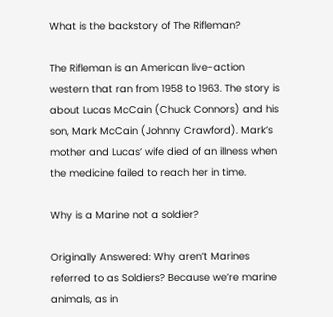What is the backstory of The Rifleman?

The Rifleman is an American live-action western that ran from 1958 to 1963. The story is about Lucas McCain (Chuck Connors) and his son, Mark McCain (Johnny Crawford). Mark’s mother and Lucas’ wife died of an illness when the medicine failed to reach her in time.

Why is a Marine not a soldier?

Originally Answered: Why aren’t Marines referred to as Soldiers? Because we’re marine animals, as in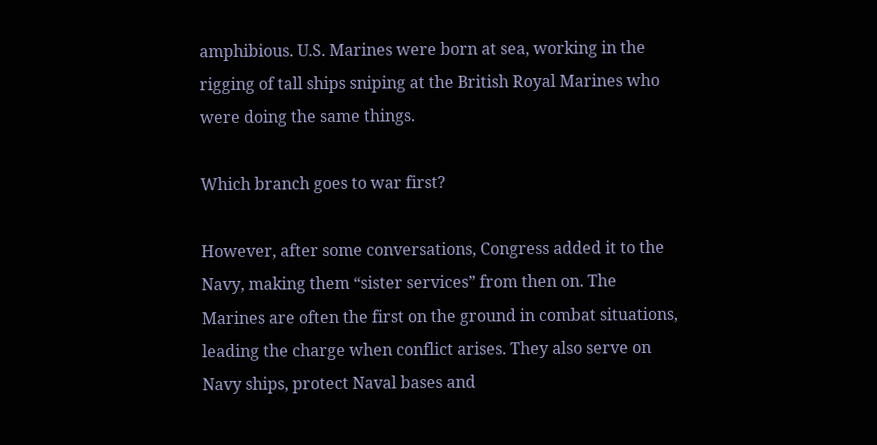amphibious. U.S. Marines were born at sea, working in the rigging of tall ships sniping at the British Royal Marines who were doing the same things.

Which branch goes to war first?

However, after some conversations, Congress added it to the Navy, making them “sister services” from then on. The Marines are often the first on the ground in combat situations, leading the charge when conflict arises. They also serve on Navy ships, protect Naval bases and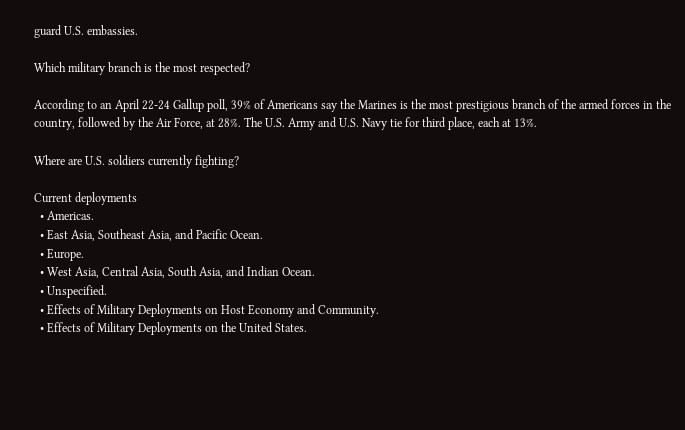guard U.S. embassies.

Which military branch is the most respected?

According to an April 22-24 Gallup poll, 39% of Americans say the Marines is the most prestigious branch of the armed forces in the country, followed by the Air Force, at 28%. The U.S. Army and U.S. Navy tie for third place, each at 13%.

Where are U.S. soldiers currently fighting?

Current deployments
  • Americas.
  • East Asia, Southeast Asia, and Pacific Ocean.
  • Europe.
  • West Asia, Central Asia, South Asia, and Indian Ocean.
  • Unspecified.
  • Effects of Military Deployments on Host Economy and Community.
  • Effects of Military Deployments on the United States.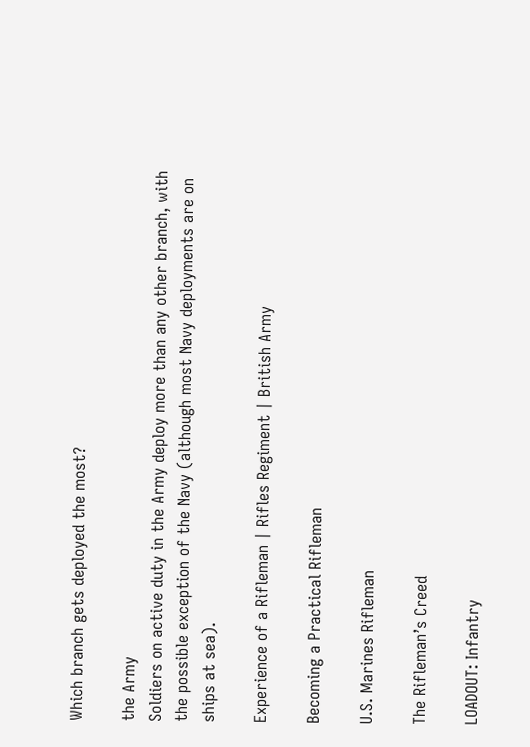Which branch gets deployed the most?

the Army
Soldiers on active duty in the Army deploy more than any other branch, with the possible exception of the Navy (although most Navy deployments are on ships at sea).

Experience of a Rifleman | Rifles Regiment | British Army

Becoming a Practical Rifleman

U.S. Marines Rifleman

The Rifleman’s Creed

LOADOUT: Infantry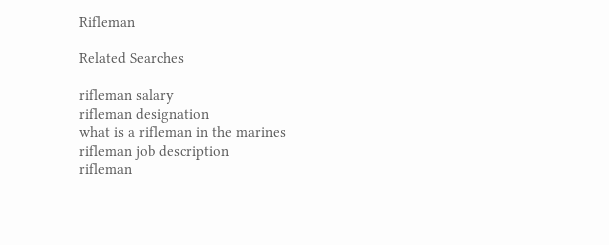Rifleman

Related Searches

rifleman salary
rifleman designation
what is a rifleman in the marines
rifleman job description
rifleman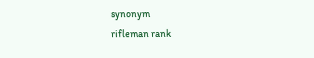synonym
rifleman rank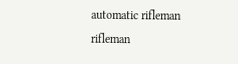automatic rifleman
rifleman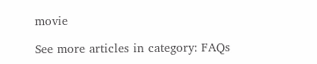movie

See more articles in category: FAQs